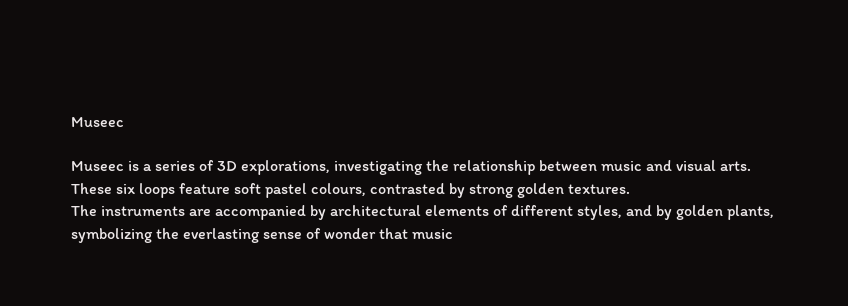Museec

Museec is a series of 3D explorations, investigating the relationship between music and visual arts.
These six loops feature soft pastel colours, contrasted by strong golden textures.
The instruments are accompanied by architectural elements of different styles, and by golden plants, symbolizing the everlasting sense of wonder that music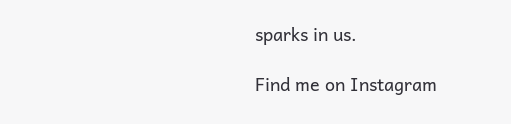sparks in us.

Find me on Instagram